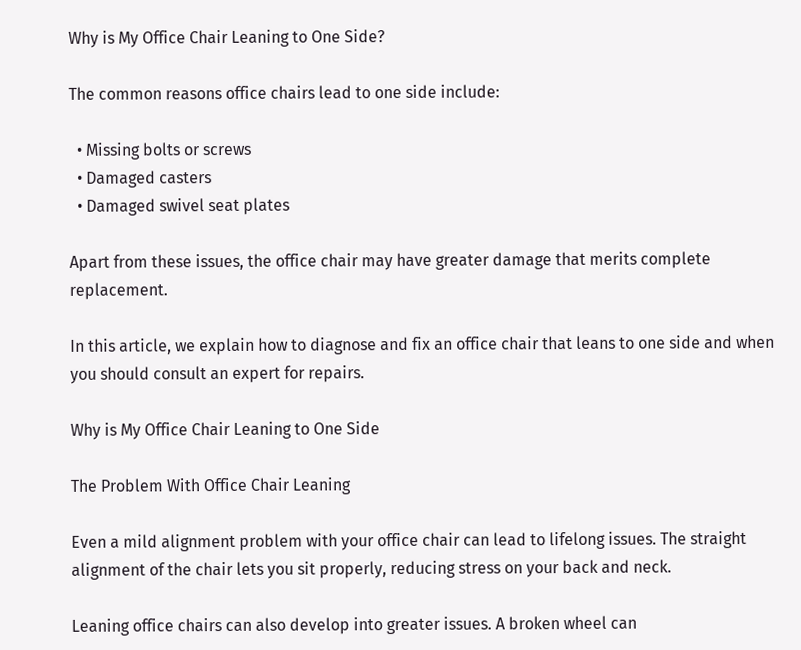Why is My Office Chair Leaning to One Side?

The common reasons office chairs lead to one side include:

  • Missing bolts or screws
  • Damaged casters
  • Damaged swivel seat plates

Apart from these issues, the office chair may have greater damage that merits complete replacement.

In this article, we explain how to diagnose and fix an office chair that leans to one side and when you should consult an expert for repairs.

Why is My Office Chair Leaning to One Side

The Problem With Office Chair Leaning

Even a mild alignment problem with your office chair can lead to lifelong issues. The straight alignment of the chair lets you sit properly, reducing stress on your back and neck.

Leaning office chairs can also develop into greater issues. A broken wheel can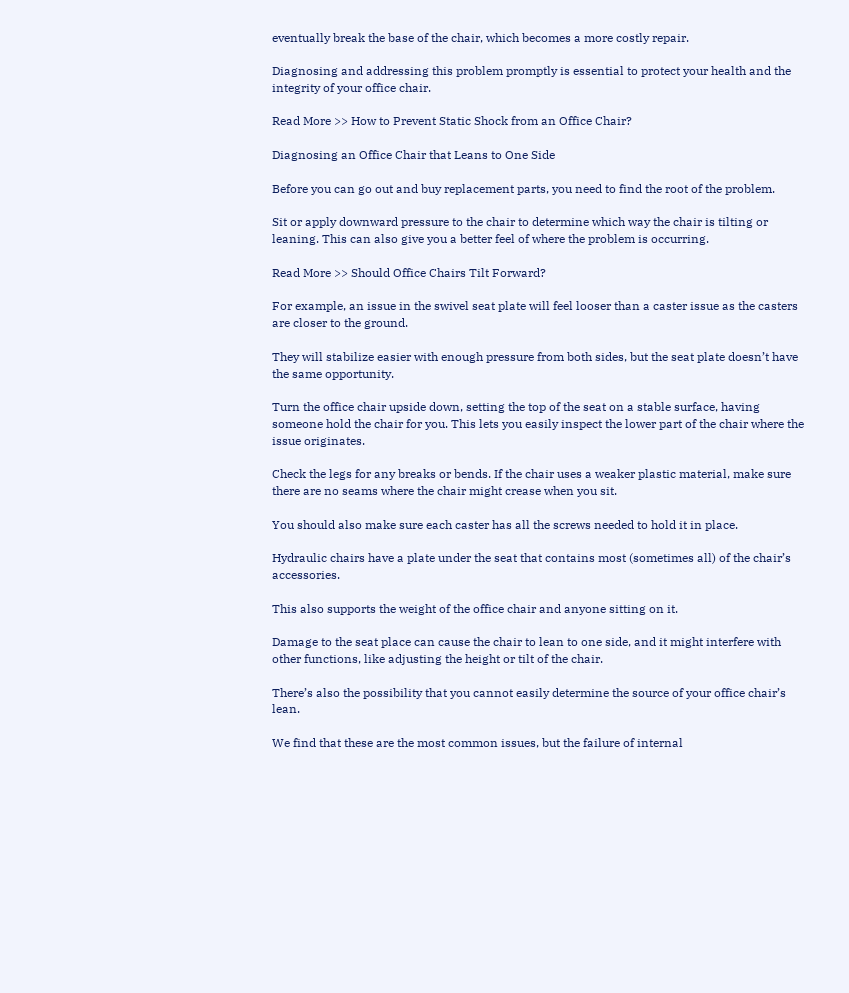eventually break the base of the chair, which becomes a more costly repair.

Diagnosing and addressing this problem promptly is essential to protect your health and the integrity of your office chair.

Read More >> How to Prevent Static Shock from an Office Chair?

Diagnosing an Office Chair that Leans to One Side

Before you can go out and buy replacement parts, you need to find the root of the problem.

Sit or apply downward pressure to the chair to determine which way the chair is tilting or leaning. This can also give you a better feel of where the problem is occurring.

Read More >> Should Office Chairs Tilt Forward?

For example, an issue in the swivel seat plate will feel looser than a caster issue as the casters are closer to the ground.

They will stabilize easier with enough pressure from both sides, but the seat plate doesn’t have the same opportunity.

Turn the office chair upside down, setting the top of the seat on a stable surface, having someone hold the chair for you. This lets you easily inspect the lower part of the chair where the issue originates.

Check the legs for any breaks or bends. If the chair uses a weaker plastic material, make sure there are no seams where the chair might crease when you sit.

You should also make sure each caster has all the screws needed to hold it in place.

Hydraulic chairs have a plate under the seat that contains most (sometimes all) of the chair’s accessories.

This also supports the weight of the office chair and anyone sitting on it.

Damage to the seat place can cause the chair to lean to one side, and it might interfere with other functions, like adjusting the height or tilt of the chair.

There’s also the possibility that you cannot easily determine the source of your office chair’s lean.

We find that these are the most common issues, but the failure of internal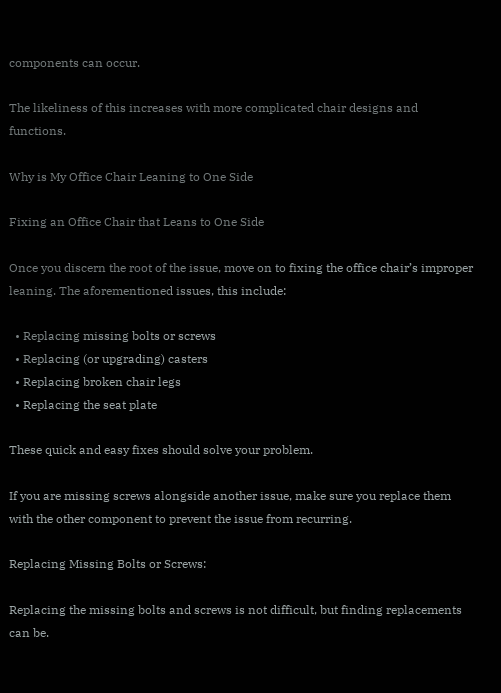components can occur.

The likeliness of this increases with more complicated chair designs and functions.

Why is My Office Chair Leaning to One Side

Fixing an Office Chair that Leans to One Side

Once you discern the root of the issue, move on to fixing the office chair’s improper leaning. The aforementioned issues, this include:

  • Replacing missing bolts or screws
  • Replacing (or upgrading) casters
  • Replacing broken chair legs
  • Replacing the seat plate

These quick and easy fixes should solve your problem.

If you are missing screws alongside another issue, make sure you replace them with the other component to prevent the issue from recurring.

Replacing Missing Bolts or Screws:

Replacing the missing bolts and screws is not difficult, but finding replacements can be.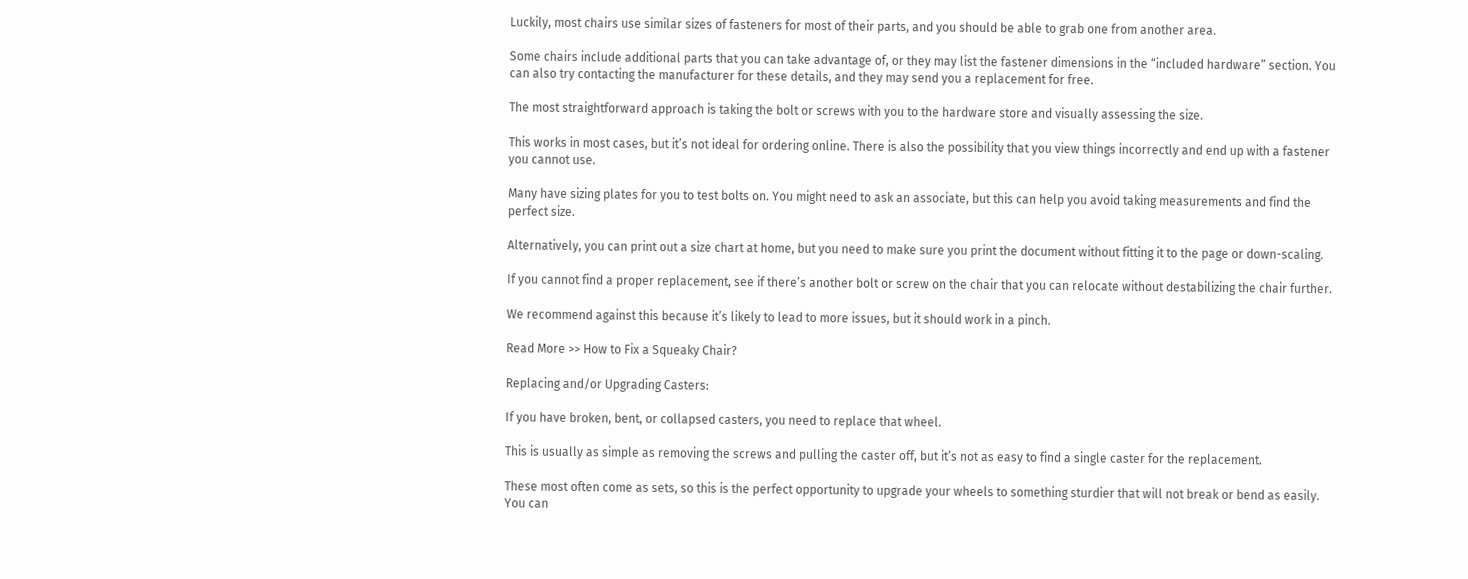Luckily, most chairs use similar sizes of fasteners for most of their parts, and you should be able to grab one from another area.

Some chairs include additional parts that you can take advantage of, or they may list the fastener dimensions in the “included hardware” section. You can also try contacting the manufacturer for these details, and they may send you a replacement for free.

The most straightforward approach is taking the bolt or screws with you to the hardware store and visually assessing the size.

This works in most cases, but it’s not ideal for ordering online. There is also the possibility that you view things incorrectly and end up with a fastener you cannot use.

Many have sizing plates for you to test bolts on. You might need to ask an associate, but this can help you avoid taking measurements and find the perfect size.

Alternatively, you can print out a size chart at home, but you need to make sure you print the document without fitting it to the page or down-scaling.

If you cannot find a proper replacement, see if there’s another bolt or screw on the chair that you can relocate without destabilizing the chair further.

We recommend against this because it’s likely to lead to more issues, but it should work in a pinch.

Read More >> How to Fix a Squeaky Chair?

Replacing and/or Upgrading Casters:

If you have broken, bent, or collapsed casters, you need to replace that wheel.

This is usually as simple as removing the screws and pulling the caster off, but it’s not as easy to find a single caster for the replacement.

These most often come as sets, so this is the perfect opportunity to upgrade your wheels to something sturdier that will not break or bend as easily. You can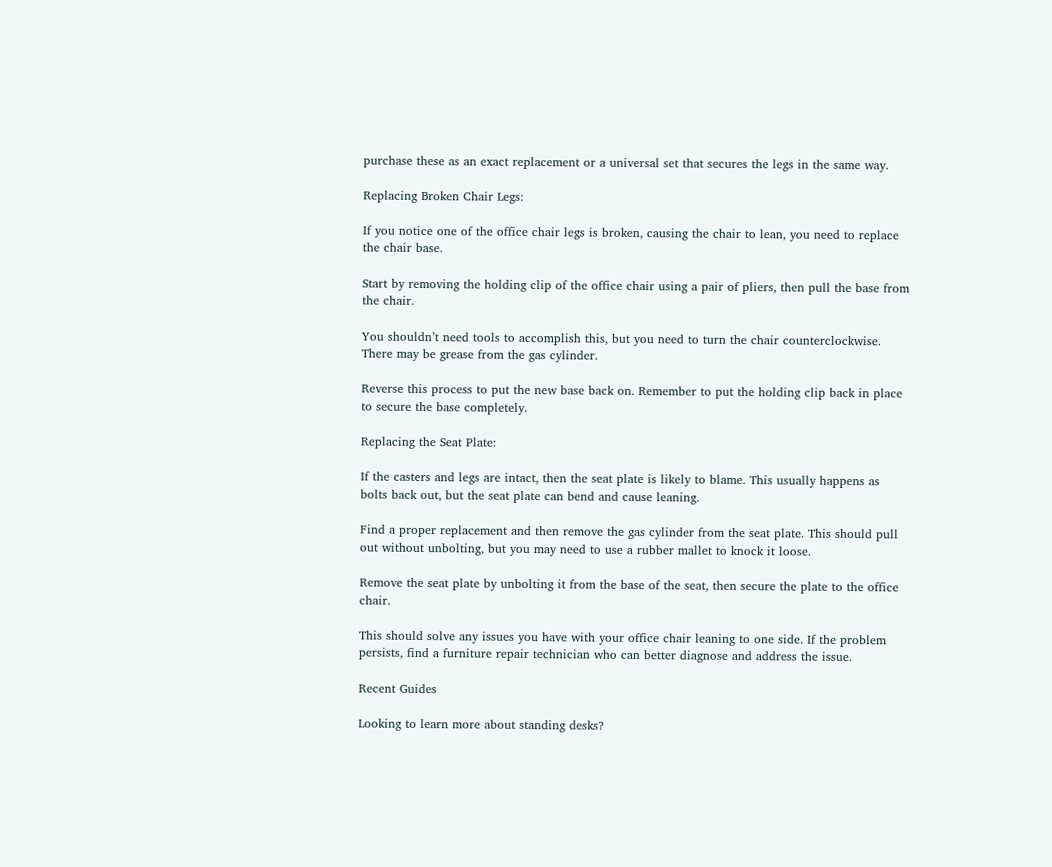purchase these as an exact replacement or a universal set that secures the legs in the same way.

Replacing Broken Chair Legs:

If you notice one of the office chair legs is broken, causing the chair to lean, you need to replace the chair base.

Start by removing the holding clip of the office chair using a pair of pliers, then pull the base from the chair.

You shouldn’t need tools to accomplish this, but you need to turn the chair counterclockwise. There may be grease from the gas cylinder.

Reverse this process to put the new base back on. Remember to put the holding clip back in place to secure the base completely.

Replacing the Seat Plate:

If the casters and legs are intact, then the seat plate is likely to blame. This usually happens as bolts back out, but the seat plate can bend and cause leaning.

Find a proper replacement and then remove the gas cylinder from the seat plate. This should pull out without unbolting, but you may need to use a rubber mallet to knock it loose.

Remove the seat plate by unbolting it from the base of the seat, then secure the plate to the office chair.

This should solve any issues you have with your office chair leaning to one side. If the problem persists, find a furniture repair technician who can better diagnose and address the issue.

Recent Guides

Looking to learn more about standing desks?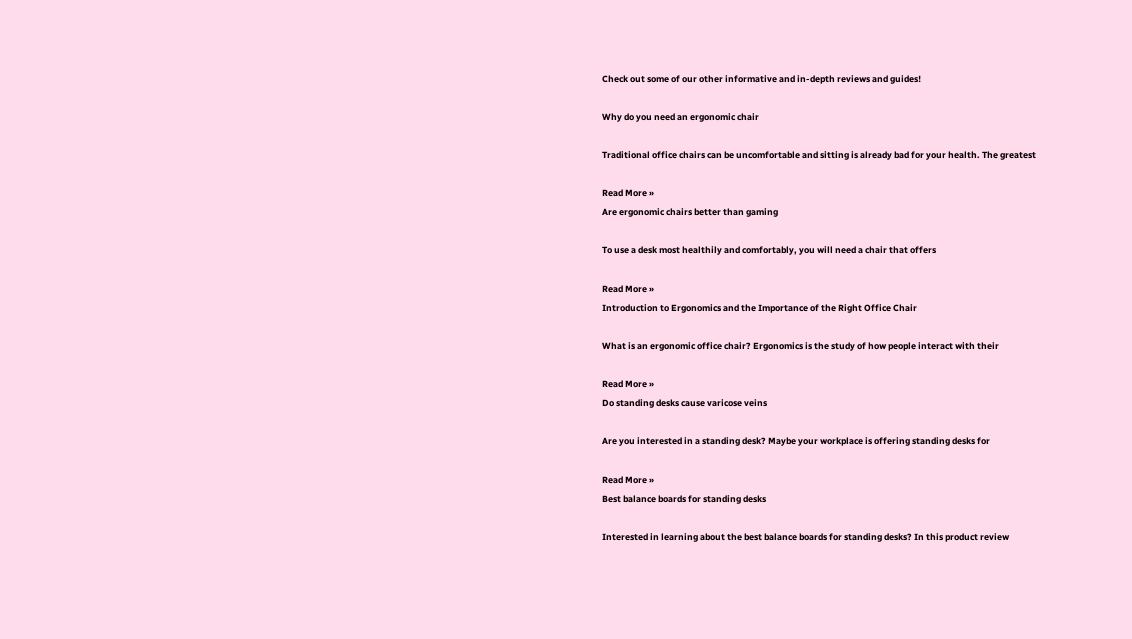Check out some of our other informative and in-depth reviews and guides!

Why do you need an ergonomic chair

Traditional office chairs can be uncomfortable and sitting is already bad for your health. The greatest

Read More »
Are ergonomic chairs better than gaming

To use a desk most healthily and comfortably, you will need a chair that offers

Read More »
Introduction to Ergonomics and the Importance of the Right Office Chair

What is an ergonomic office chair? Ergonomics is the study of how people interact with their

Read More »
Do standing desks cause varicose veins

Are you interested in a standing desk? Maybe your workplace is offering standing desks for

Read More »
Best balance boards for standing desks

Interested in learning about the best balance boards for standing desks? In this product review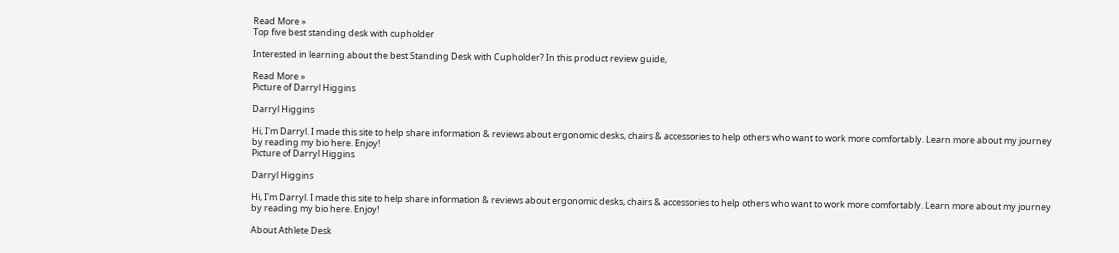Read More »
Top five best standing desk with cupholder

Interested in learning about the best Standing Desk with Cupholder? In this product review guide,

Read More »
Picture of Darryl Higgins

Darryl Higgins

Hi, I'm Darryl. I made this site to help share information & reviews about ergonomic desks, chairs & accessories to help others who want to work more comfortably. Learn more about my journey by reading my bio here. Enjoy!
Picture of Darryl Higgins

Darryl Higgins

Hi, I'm Darryl. I made this site to help share information & reviews about ergonomic desks, chairs & accessories to help others who want to work more comfortably. Learn more about my journey by reading my bio here. Enjoy!

About Athlete Desk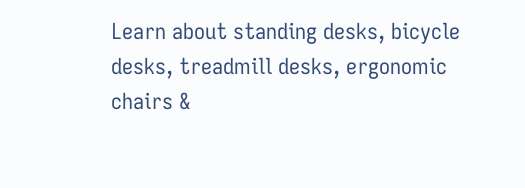Learn about standing desks, bicycle desks, treadmill desks, ergonomic chairs &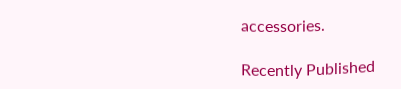accessories.

Recently Published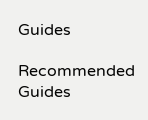Guides

Recommended Guides